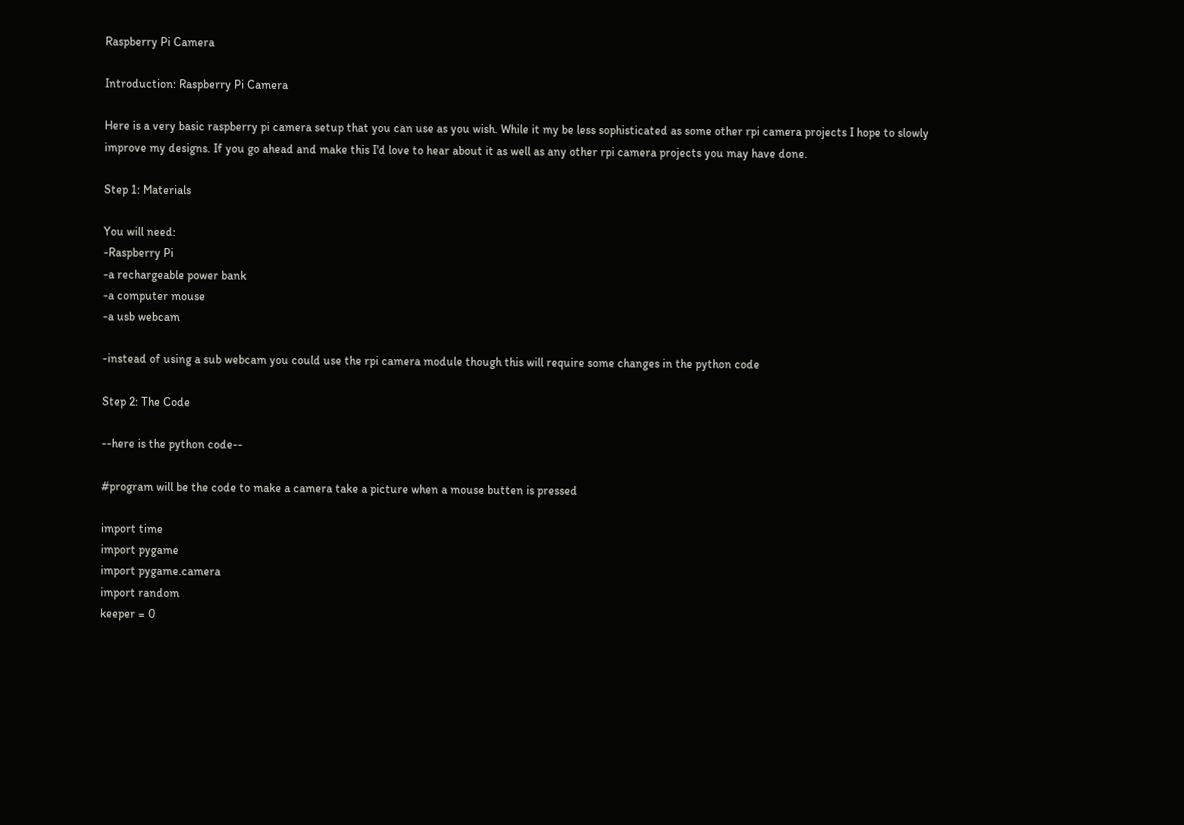Raspberry Pi Camera

Introduction: Raspberry Pi Camera

Here is a very basic raspberry pi camera setup that you can use as you wish. While it my be less sophisticated as some other rpi camera projects I hope to slowly improve my designs. If you go ahead and make this I'd love to hear about it as well as any other rpi camera projects you may have done.

Step 1: Materials

You will need:
-Raspberry Pi
-a rechargeable power bank
-a computer mouse
-a usb webcam

-instead of using a sub webcam you could use the rpi camera module though this will require some changes in the python code

Step 2: The Code

--here is the python code--

#program will be the code to make a camera take a picture when a mouse butten is pressed

import time
import pygame
import pygame.camera
import random
keeper = 0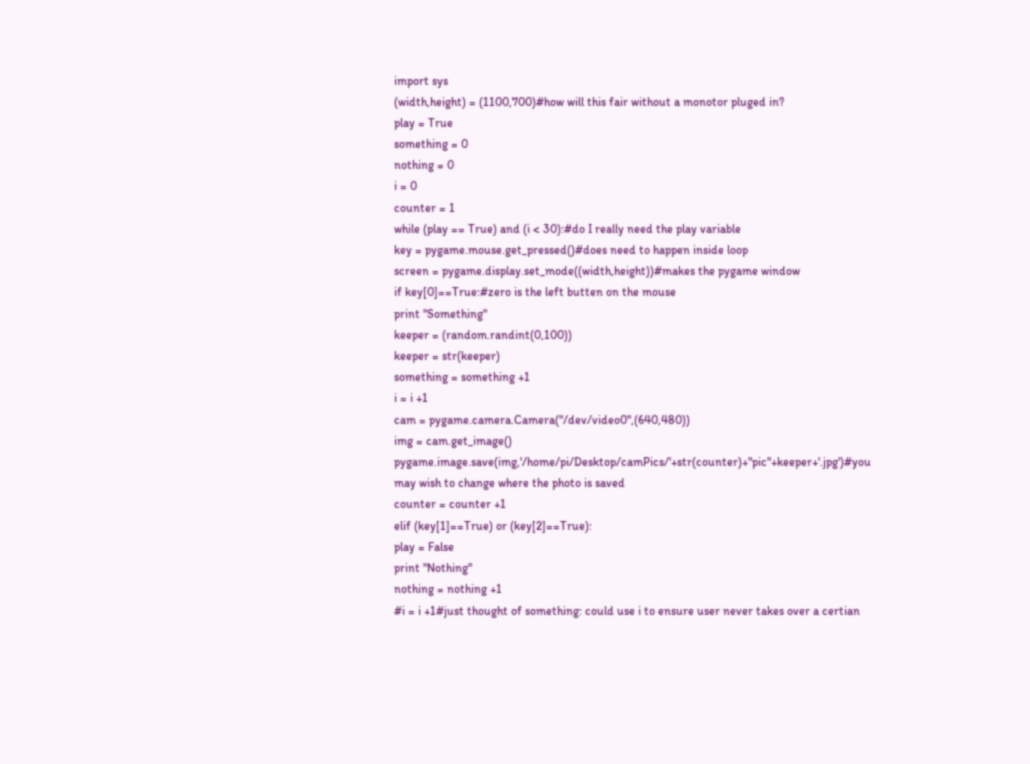import sys
(width,height) = (1100,700)#how will this fair without a monotor pluged in?
play = True
something = 0
nothing = 0
i = 0
counter = 1
while (play == True) and (i < 30):#do I really need the play variable
key = pygame.mouse.get_pressed()#does need to happen inside loop
screen = pygame.display.set_mode((width,height))#makes the pygame window
if key[0]==True:#zero is the left butten on the mouse
print "Something"
keeper = (random.randint(0,100))
keeper = str(keeper)
something = something +1
i = i +1
cam = pygame.camera.Camera("/dev/video0",(640,480))
img = cam.get_image()
pygame.image.save(img,'/home/pi/Desktop/camPics/'+str(counter)+"pic"+keeper+'.jpg')#you may wish to change where the photo is saved
counter = counter +1
elif (key[1]==True) or (key[2]==True):
play = False
print "Nothing"
nothing = nothing +1
#i = i +1#just thought of something: could use i to ensure user never takes over a certian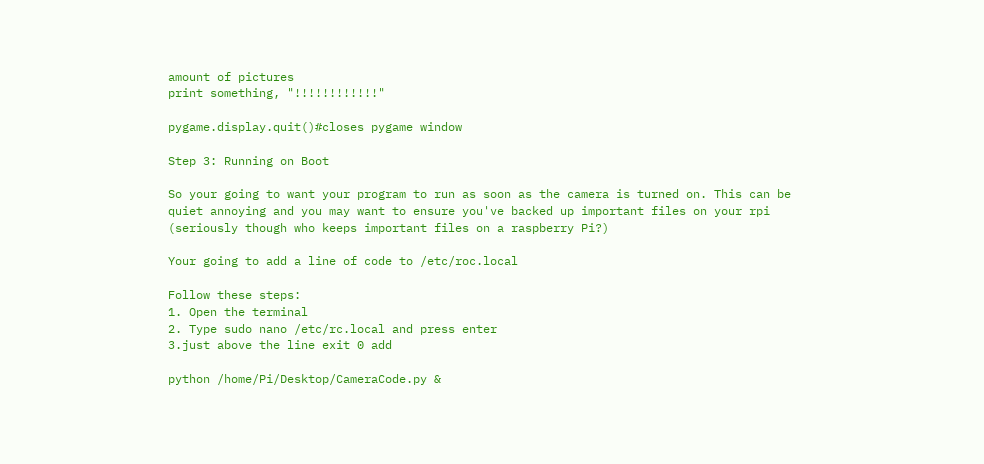amount of pictures
print something, "!!!!!!!!!!!!"

pygame.display.quit()#closes pygame window

Step 3: Running on Boot

So your going to want your program to run as soon as the camera is turned on. This can be quiet annoying and you may want to ensure you've backed up important files on your rpi (seriously though who keeps important files on a raspberry Pi?)

Your going to add a line of code to /etc/roc.local

Follow these steps:
1. Open the terminal
2. Type sudo nano /etc/rc.local and press enter
3.just above the line exit 0 add

python /home/Pi/Desktop/CameraCode.py &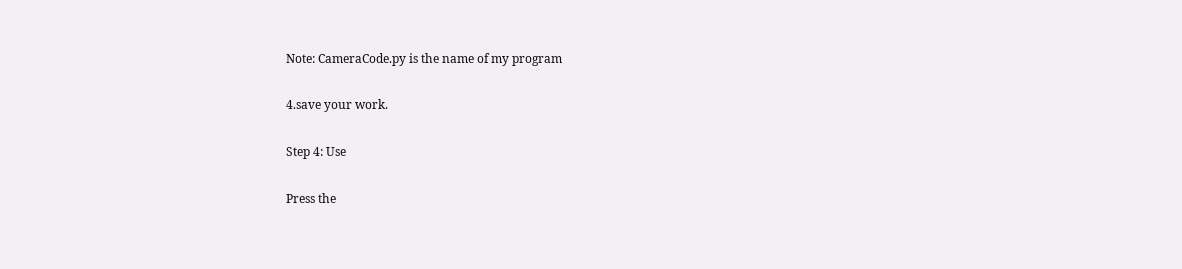Note: CameraCode.py is the name of my program

4.save your work.

Step 4: Use

Press the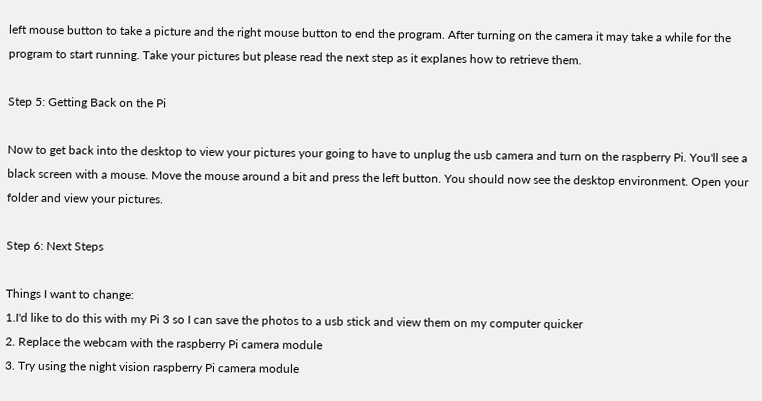left mouse button to take a picture and the right mouse button to end the program. After turning on the camera it may take a while for the program to start running. Take your pictures but please read the next step as it explanes how to retrieve them.

Step 5: Getting Back on the Pi

Now to get back into the desktop to view your pictures your going to have to unplug the usb camera and turn on the raspberry Pi. You'll see a black screen with a mouse. Move the mouse around a bit and press the left button. You should now see the desktop environment. Open your folder and view your pictures.

Step 6: Next Steps

Things I want to change:
1.I'd like to do this with my Pi 3 so I can save the photos to a usb stick and view them on my computer quicker
2. Replace the webcam with the raspberry Pi camera module
3. Try using the night vision raspberry Pi camera module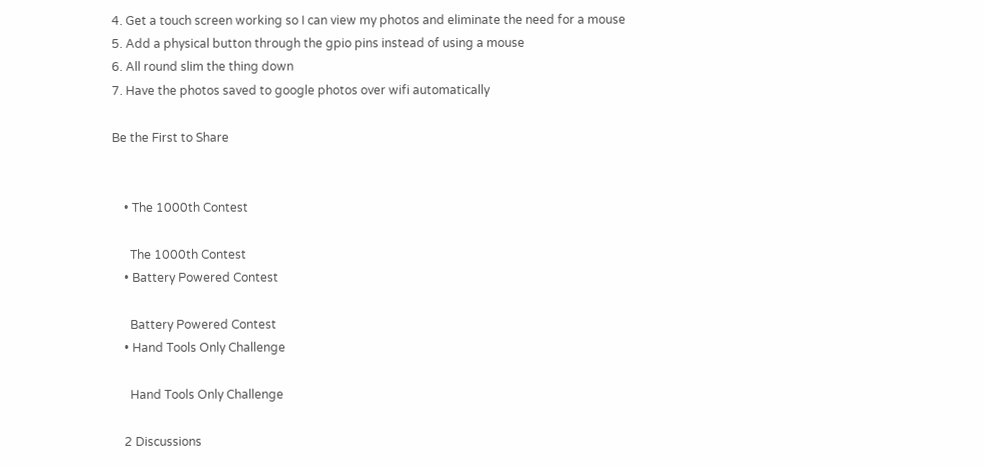4. Get a touch screen working so I can view my photos and eliminate the need for a mouse
5. Add a physical button through the gpio pins instead of using a mouse
6. All round slim the thing down
7. Have the photos saved to google photos over wifi automatically

Be the First to Share


    • The 1000th Contest

      The 1000th Contest
    • Battery Powered Contest

      Battery Powered Contest
    • Hand Tools Only Challenge

      Hand Tools Only Challenge

    2 Discussions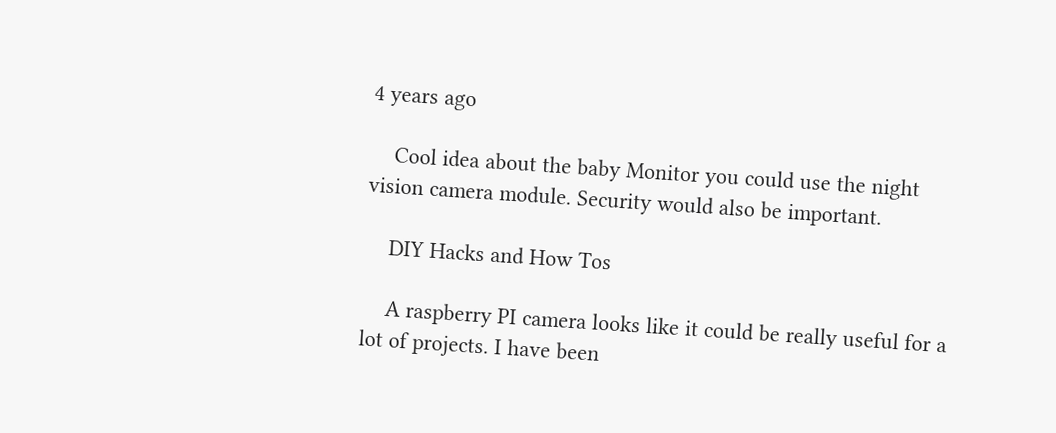4 years ago

    Cool idea about the baby Monitor you could use the night vision camera module. Security would also be important.

    DIY Hacks and How Tos

    A raspberry PI camera looks like it could be really useful for a lot of projects. I have been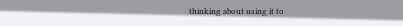thinking about using it to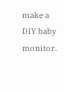make a DIY baby monitor.